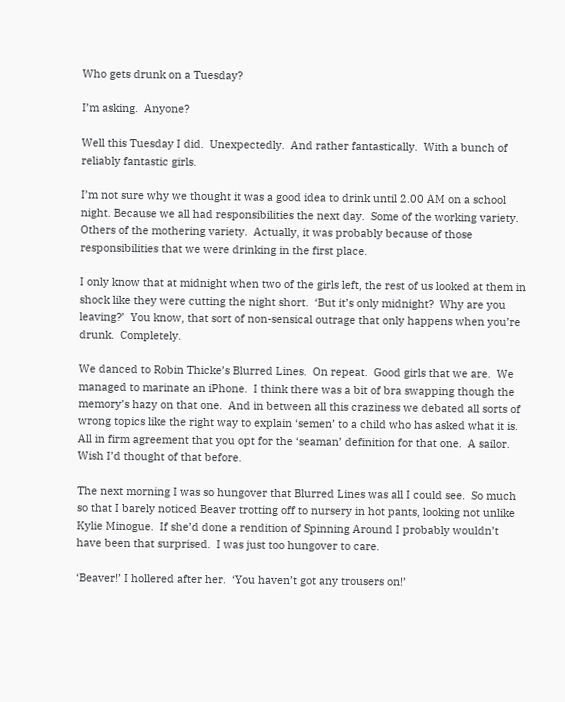Who gets drunk on a Tuesday?

I’m asking.  Anyone?

Well this Tuesday I did.  Unexpectedly.  And rather fantastically.  With a bunch of reliably fantastic girls.

I’m not sure why we thought it was a good idea to drink until 2.00 AM on a school night. Because we all had responsibilities the next day.  Some of the working variety.  Others of the mothering variety.  Actually, it was probably because of those responsibilities that we were drinking in the first place.

I only know that at midnight when two of the girls left, the rest of us looked at them in shock like they were cutting the night short.  ‘But it’s only midnight?  Why are you leaving?’  You know, that sort of non-sensical outrage that only happens when you’re drunk.  Completely.

We danced to Robin Thicke’s Blurred Lines.  On repeat.  Good girls that we are.  We managed to marinate an iPhone.  I think there was a bit of bra swapping though the memory’s hazy on that one.  And in between all this craziness we debated all sorts of wrong topics like the right way to explain ‘semen’ to a child who has asked what it is.  All in firm agreement that you opt for the ‘seaman’ definition for that one.  A sailor.  Wish I’d thought of that before.

The next morning I was so hungover that Blurred Lines was all I could see.  So much so that I barely noticed Beaver trotting off to nursery in hot pants, looking not unlike Kylie Minogue.  If she’d done a rendition of Spinning Around I probably wouldn’t have been that surprised.  I was just too hungover to care.

‘Beaver!’ I hollered after her.  ‘You haven’t got any trousers on!’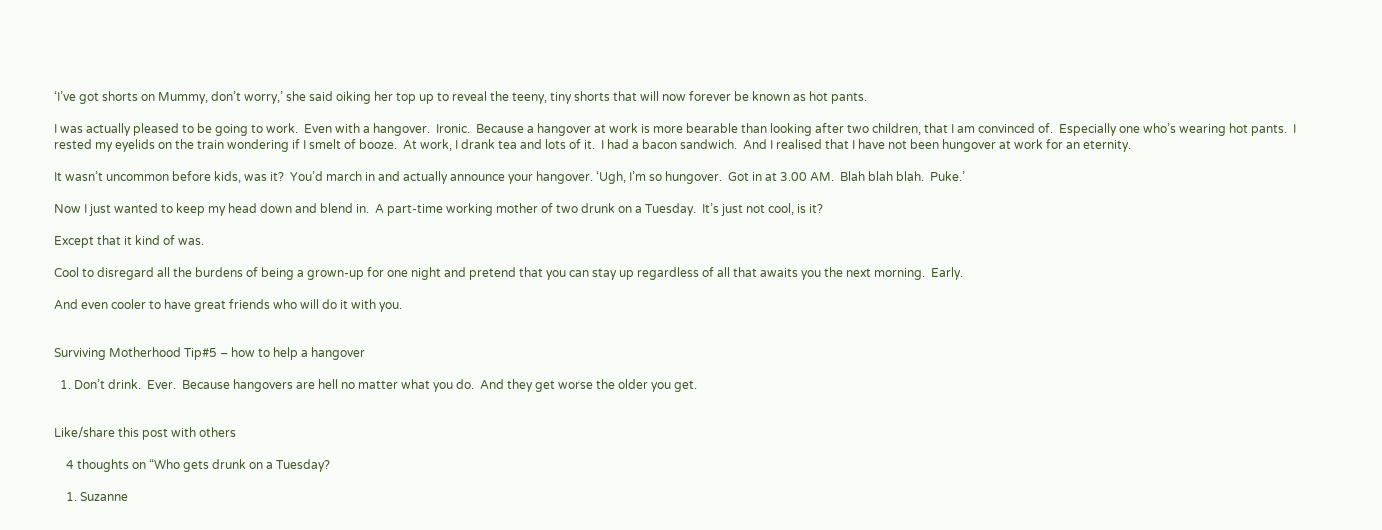‘I’ve got shorts on Mummy, don’t worry,’ she said oiking her top up to reveal the teeny, tiny shorts that will now forever be known as hot pants.

I was actually pleased to be going to work.  Even with a hangover.  Ironic.  Because a hangover at work is more bearable than looking after two children, that I am convinced of.  Especially one who’s wearing hot pants.  I rested my eyelids on the train wondering if I smelt of booze.  At work, I drank tea and lots of it.  I had a bacon sandwich.  And I realised that I have not been hungover at work for an eternity.

It wasn’t uncommon before kids, was it?  You’d march in and actually announce your hangover. ‘Ugh, I’m so hungover.  Got in at 3.00 AM.  Blah blah blah.  Puke.’

Now I just wanted to keep my head down and blend in.  A part-time working mother of two drunk on a Tuesday.  It’s just not cool, is it?

Except that it kind of was.

Cool to disregard all the burdens of being a grown-up for one night and pretend that you can stay up regardless of all that awaits you the next morning.  Early.

And even cooler to have great friends who will do it with you.


Surviving Motherhood Tip#5 – how to help a hangover

  1. Don’t drink.  Ever.  Because hangovers are hell no matter what you do.  And they get worse the older you get.


Like/share this post with others

    4 thoughts on “Who gets drunk on a Tuesday?

    1. Suzanne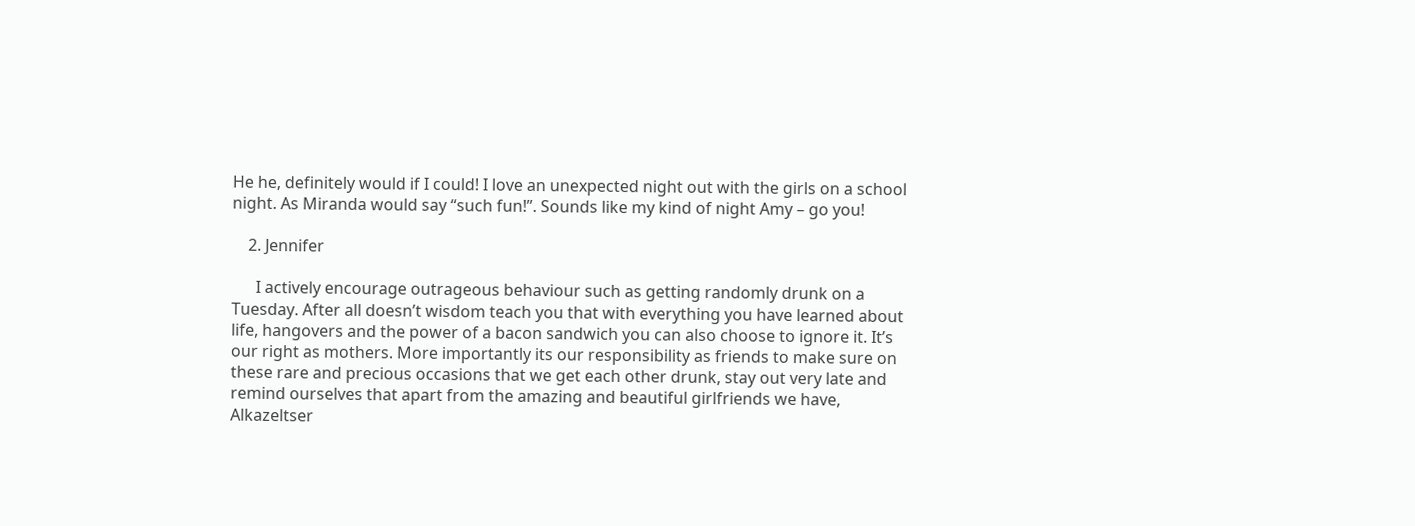He he, definitely would if I could! I love an unexpected night out with the girls on a school night. As Miranda would say “such fun!”. Sounds like my kind of night Amy – go you!

    2. Jennifer

      I actively encourage outrageous behaviour such as getting randomly drunk on a Tuesday. After all doesn’t wisdom teach you that with everything you have learned about life, hangovers and the power of a bacon sandwich you can also choose to ignore it. It’s our right as mothers. More importantly its our responsibility as friends to make sure on these rare and precious occasions that we get each other drunk, stay out very late and remind ourselves that apart from the amazing and beautiful girlfriends we have, Alkazeltser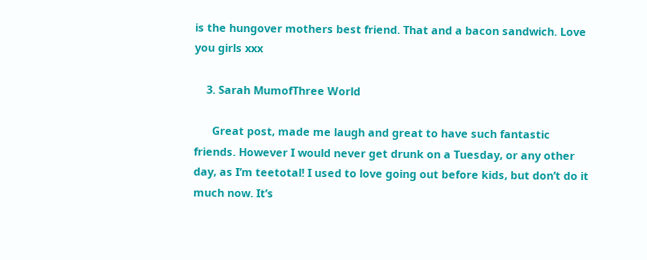is the hungover mothers best friend. That and a bacon sandwich. Love you girls xxx

    3. Sarah MumofThree World

      Great post, made me laugh and great to have such fantastic friends. However I would never get drunk on a Tuesday, or any other day, as I’m teetotal! I used to love going out before kids, but don’t do it much now. It’s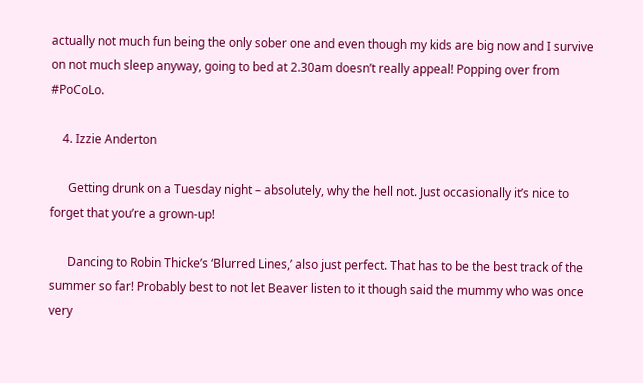actually not much fun being the only sober one and even though my kids are big now and I survive on not much sleep anyway, going to bed at 2.30am doesn’t really appeal! Popping over from #PoCoLo.

    4. Izzie Anderton

      Getting drunk on a Tuesday night – absolutely, why the hell not. Just occasionally it’s nice to forget that you’re a grown-up!

      Dancing to Robin Thicke’s ‘Blurred Lines,’ also just perfect. That has to be the best track of the summer so far! Probably best to not let Beaver listen to it though said the mummy who was once very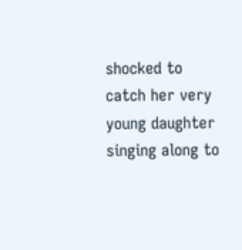shocked to catch her very young daughter singing along to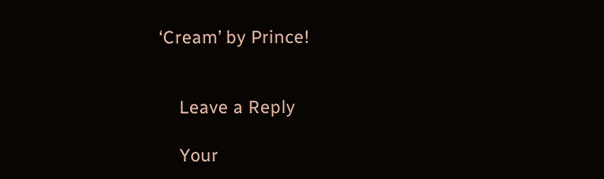‘Cream’ by Prince!


    Leave a Reply

    Your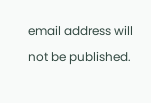email address will not be published.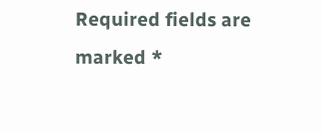Required fields are marked *